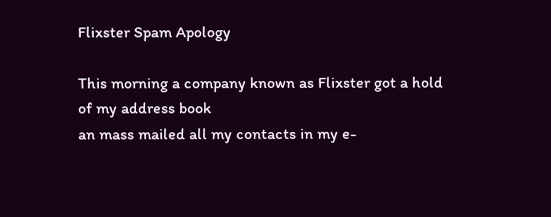Flixster Spam Apology

This morning a company known as Flixster got a hold of my address book
an mass mailed all my contacts in my e-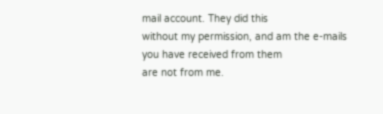mail account. They did this
without my permission, and am the e-mails you have received from them
are not from me.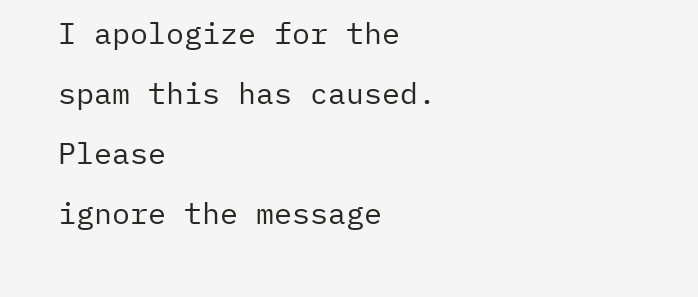I apologize for the spam this has caused. Please
ignore the message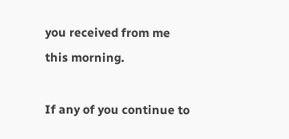you received from me this morning.

If any of you continue to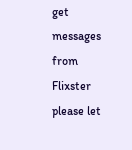get messages from Flixster please let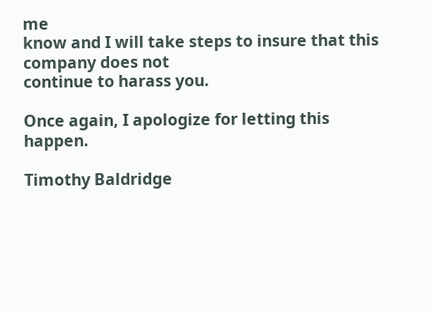me
know and I will take steps to insure that this company does not
continue to harass you.

Once again, I apologize for letting this happen.

Timothy Baldridge